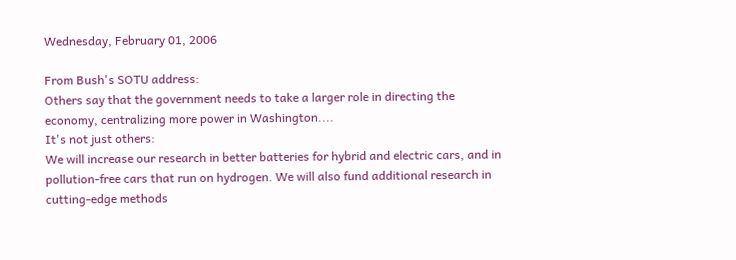Wednesday, February 01, 2006

From Bush's SOTU address:
Others say that the government needs to take a larger role in directing the economy, centralizing more power in Washington....
It's not just others:
We will increase our research in better batteries for hybrid and electric cars, and in pollution-free cars that run on hydrogen. We will also fund additional research in cutting-edge methods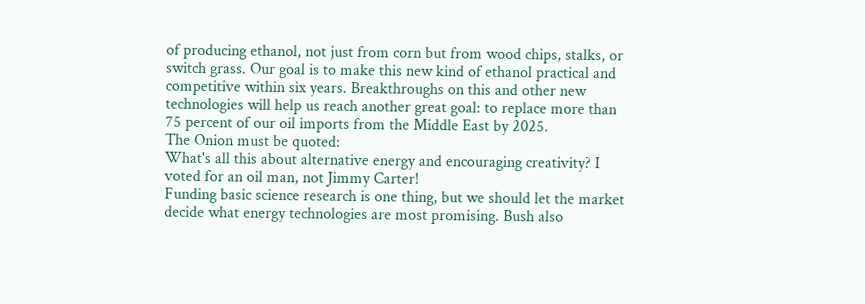of producing ethanol, not just from corn but from wood chips, stalks, or switch grass. Our goal is to make this new kind of ethanol practical and competitive within six years. Breakthroughs on this and other new technologies will help us reach another great goal: to replace more than 75 percent of our oil imports from the Middle East by 2025.
The Onion must be quoted:
What's all this about alternative energy and encouraging creativity? I voted for an oil man, not Jimmy Carter!
Funding basic science research is one thing, but we should let the market decide what energy technologies are most promising. Bush also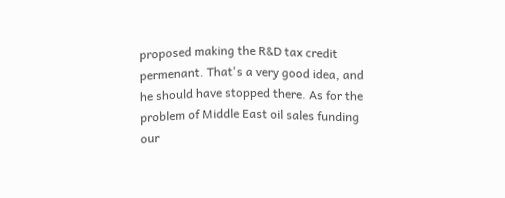proposed making the R&D tax credit permenant. That's a very good idea, and he should have stopped there. As for the problem of Middle East oil sales funding our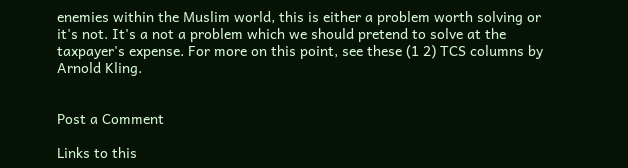enemies within the Muslim world, this is either a problem worth solving or it's not. It's a not a problem which we should pretend to solve at the taxpayer's expense. For more on this point, see these (1 2) TCS columns by Arnold Kling.


Post a Comment

Links to this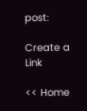post:

Create a Link

<< Home